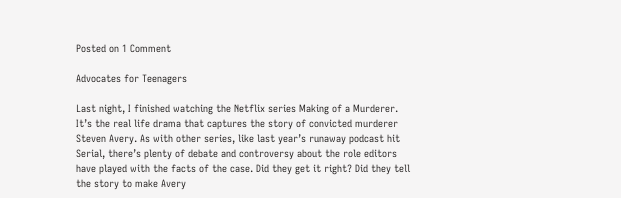Posted on 1 Comment

Advocates for Teenagers

Last night, I finished watching the Netflix series Making of a Murderer. It’s the real life drama that captures the story of convicted murderer Steven Avery. As with other series, like last year’s runaway podcast hit Serial, there’s plenty of debate and controversy about the role editors have played with the facts of the case. Did they get it right? Did they tell the story to make Avery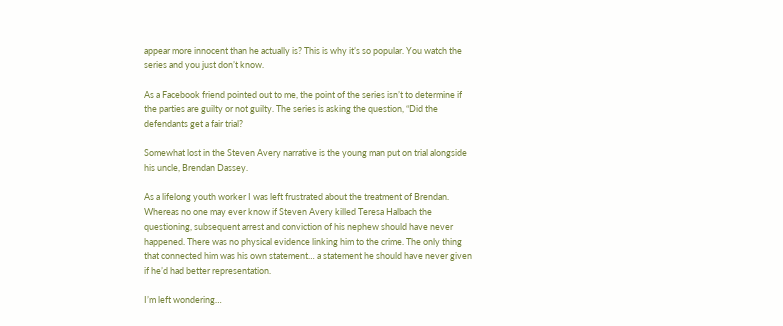appear more innocent than he actually is? This is why it’s so popular. You watch the series and you just don’t know.

As a Facebook friend pointed out to me, the point of the series isn’t to determine if the parties are guilty or not guilty. The series is asking the question, “Did the defendants get a fair trial?

Somewhat lost in the Steven Avery narrative is the young man put on trial alongside his uncle, Brendan Dassey.

As a lifelong youth worker I was left frustrated about the treatment of Brendan. Whereas no one may ever know if Steven Avery killed Teresa Halbach the questioning, subsequent arrest and conviction of his nephew should have never happened. There was no physical evidence linking him to the crime. The only thing that connected him was his own statement… a statement he should have never given if he’d had better representation.

I’m left wondering…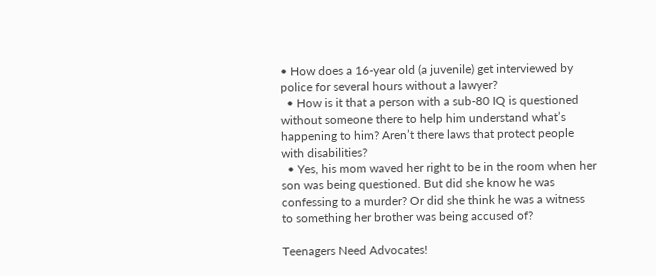• How does a 16-year old (a juvenile) get interviewed by police for several hours without a lawyer?
  • How is it that a person with a sub-80 IQ is questioned without someone there to help him understand what’s happening to him? Aren’t there laws that protect people with disabilities?
  • Yes, his mom waved her right to be in the room when her son was being questioned. But did she know he was confessing to a murder? Or did she think he was a witness to something her brother was being accused of?

Teenagers Need Advocates!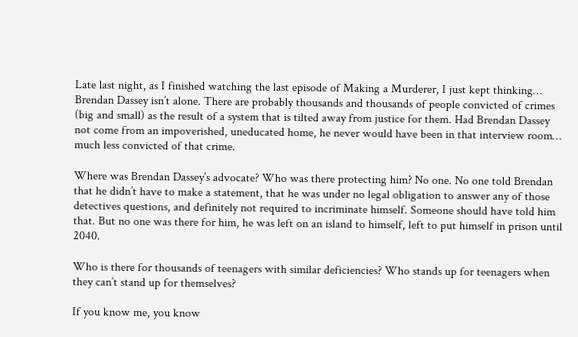Late last night, as I finished watching the last episode of Making a Murderer, I just kept thinking… Brendan Dassey isn’t alone. There are probably thousands and thousands of people convicted of crimes (big and small) as the result of a system that is tilted away from justice for them. Had Brendan Dassey not come from an impoverished, uneducated home, he never would have been in that interview room… much less convicted of that crime.

Where was Brendan Dassey’s advocate? Who was there protecting him? No one. No one told Brendan that he didn’t have to make a statement, that he was under no legal obligation to answer any of those detectives questions, and definitely not required to incriminate himself. Someone should have told him that. But no one was there for him, he was left on an island to himself, left to put himself in prison until 2040.

Who is there for thousands of teenagers with similar deficiencies? Who stands up for teenagers when they can’t stand up for themselves?

If you know me, you know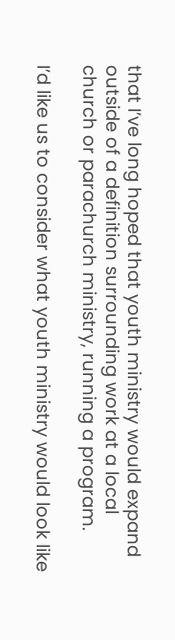that I’ve long hoped that youth ministry would expand outside of a definition surrounding work at a local church or parachurch ministry, running a program.

I’d like us to consider what youth ministry would look like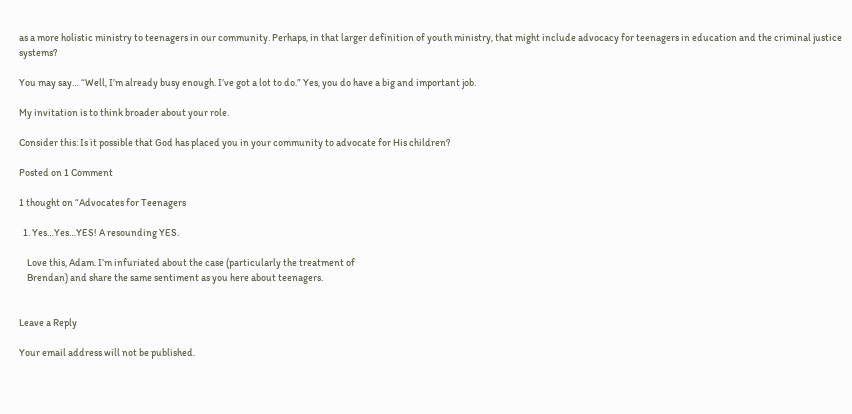as a more holistic ministry to teenagers in our community. Perhaps, in that larger definition of youth ministry, that might include advocacy for teenagers in education and the criminal justice systems?

You may say… “Well, I’m already busy enough. I’ve got a lot to do.” Yes, you do have a big and important job.

My invitation is to think broader about your role.

Consider this: Is it possible that God has placed you in your community to advocate for His children?

Posted on 1 Comment

1 thought on “Advocates for Teenagers

  1. Yes…Yes…YES! A resounding YES.

    Love this, Adam. I’m infuriated about the case (particularly the treatment of
    Brendan) and share the same sentiment as you here about teenagers.


Leave a Reply

Your email address will not be published.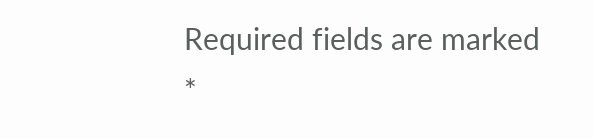Required fields are marked *